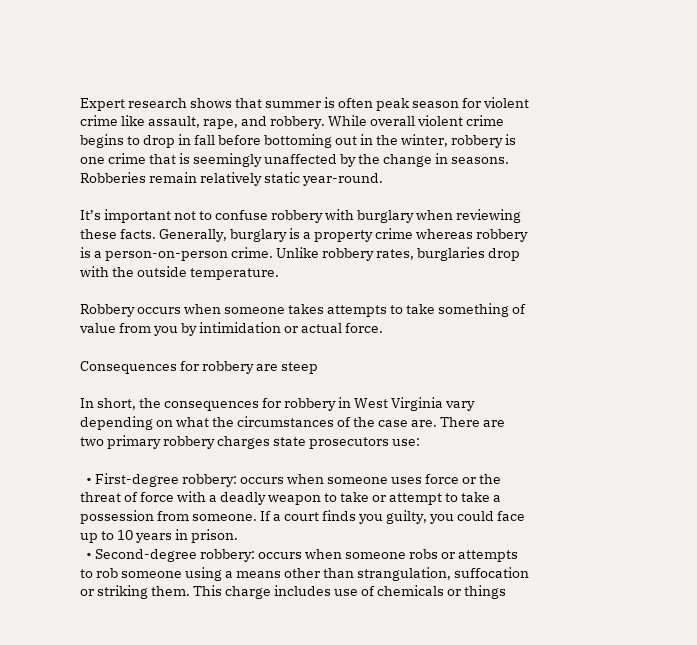Expert research shows that summer is often peak season for violent crime like assault, rape, and robbery. While overall violent crime begins to drop in fall before bottoming out in the winter, robbery is one crime that is seemingly unaffected by the change in seasons. Robberies remain relatively static year-round.

It’s important not to confuse robbery with burglary when reviewing these facts. Generally, burglary is a property crime whereas robbery is a person-on-person crime. Unlike robbery rates, burglaries drop with the outside temperature.

Robbery occurs when someone takes attempts to take something of value from you by intimidation or actual force.

Consequences for robbery are steep

In short, the consequences for robbery in West Virginia vary depending on what the circumstances of the case are. There are two primary robbery charges state prosecutors use:

  • First-degree robbery: occurs when someone uses force or the threat of force with a deadly weapon to take or attempt to take a possession from someone. If a court finds you guilty, you could face up to 10 years in prison.
  • Second-degree robbery: occurs when someone robs or attempts to rob someone using a means other than strangulation, suffocation or striking them. This charge includes use of chemicals or things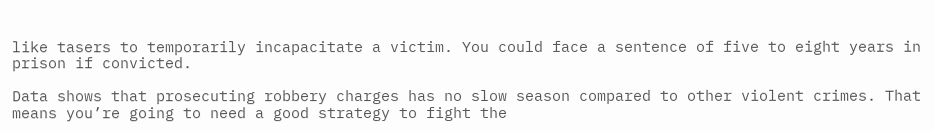like tasers to temporarily incapacitate a victim. You could face a sentence of five to eight years in prison if convicted.

Data shows that prosecuting robbery charges has no slow season compared to other violent crimes. That means you’re going to need a good strategy to fight the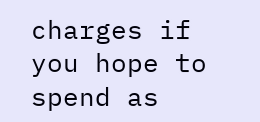charges if you hope to spend as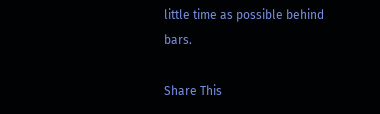little time as possible behind bars.

Share This